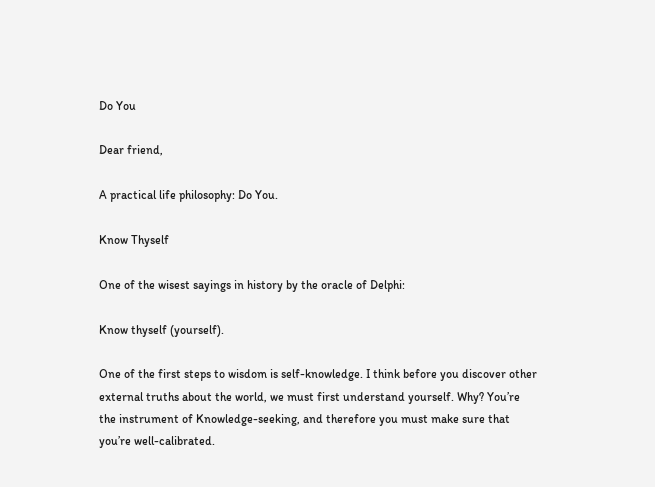Do You

Dear friend,

A practical life philosophy: Do You.

Know Thyself

One of the wisest sayings in history by the oracle of Delphi:

Know thyself (yourself).

One of the first steps to wisdom is self-knowledge. I think before you discover other external truths about the world, we must first understand yourself. Why? You’re the instrument of Knowledge-seeking, and therefore you must make sure that you’re well-calibrated.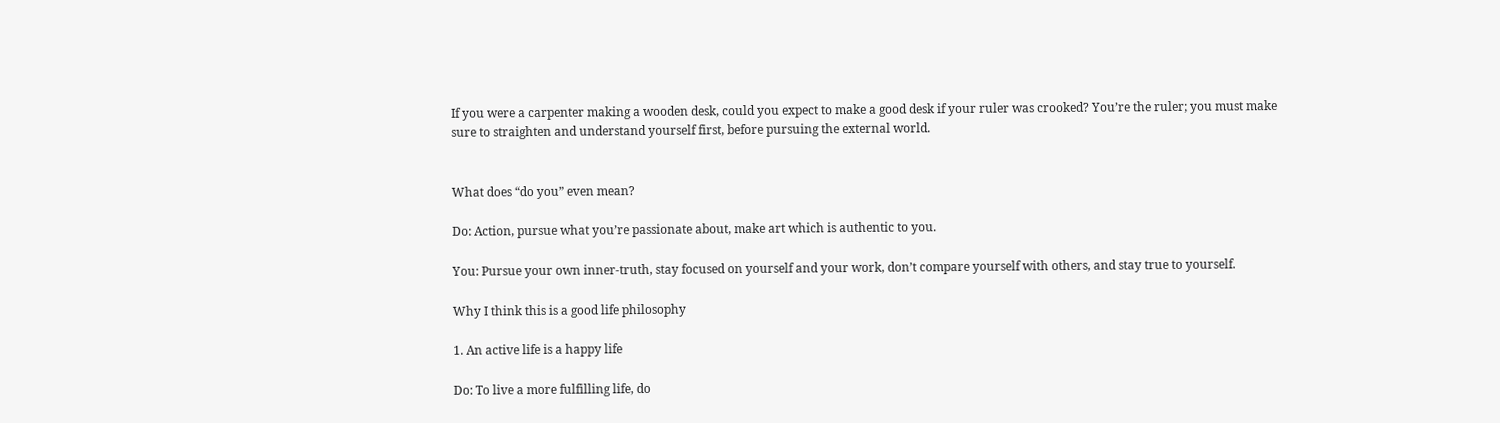If you were a carpenter making a wooden desk, could you expect to make a good desk if your ruler was crooked? You’re the ruler; you must make sure to straighten and understand yourself first, before pursuing the external world.


What does “do you” even mean?

Do: Action, pursue what you’re passionate about, make art which is authentic to you.

You: Pursue your own inner-truth, stay focused on yourself and your work, don’t compare yourself with others, and stay true to yourself.

Why I think this is a good life philosophy

1. An active life is a happy life

Do: To live a more fulfilling life, do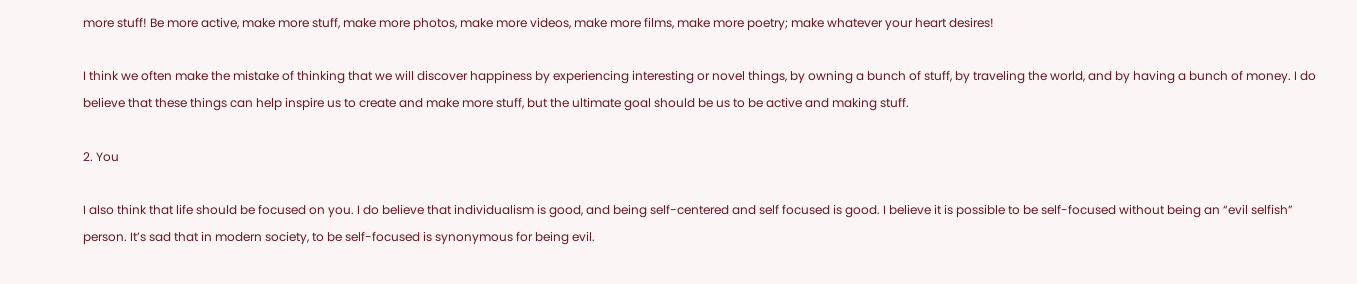more stuff! Be more active, make more stuff, make more photos, make more videos, make more films, make more poetry; make whatever your heart desires!

I think we often make the mistake of thinking that we will discover happiness by experiencing interesting or novel things, by owning a bunch of stuff, by traveling the world, and by having a bunch of money. I do believe that these things can help inspire us to create and make more stuff, but the ultimate goal should be us to be active and making stuff.

2. You

I also think that life should be focused on you. I do believe that individualism is good, and being self-centered and self focused is good. I believe it is possible to be self-focused without being an “evil selfish” person. It’s sad that in modern society, to be self-focused is synonymous for being evil.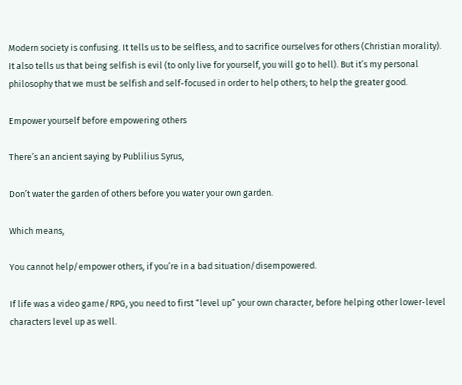Modern society is confusing. It tells us to be selfless, and to sacrifice ourselves for others (Christian morality). It also tells us that being selfish is evil (to only live for yourself, you will go to hell). But it’s my personal philosophy that we must be selfish and self-focused in order to help others; to help the greater good.

Empower yourself before empowering others

There’s an ancient saying by Publilius Syrus,

Don’t water the garden of others before you water your own garden.

Which means,

You cannot help/empower others, if you’re in a bad situation/disempowered.

If life was a video game/RPG, you need to first “level up” your own character, before helping other lower-level characters level up as well.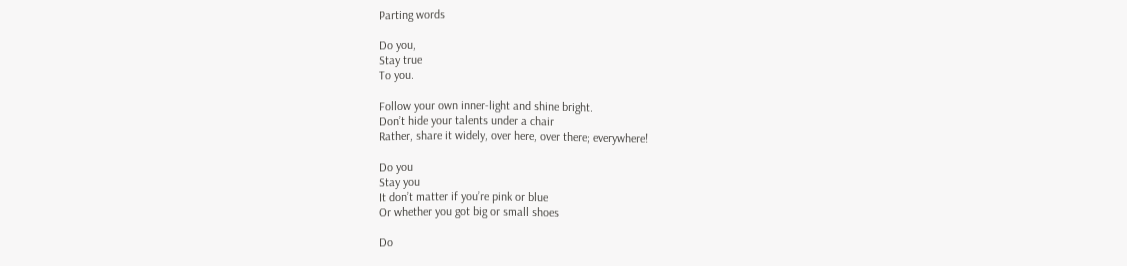Parting words

Do you,
Stay true
To you.

Follow your own inner-light and shine bright.
Don’t hide your talents under a chair
Rather, share it widely, over here, over there; everywhere!

Do you
Stay you
It don’t matter if you’re pink or blue
Or whether you got big or small shoes

Do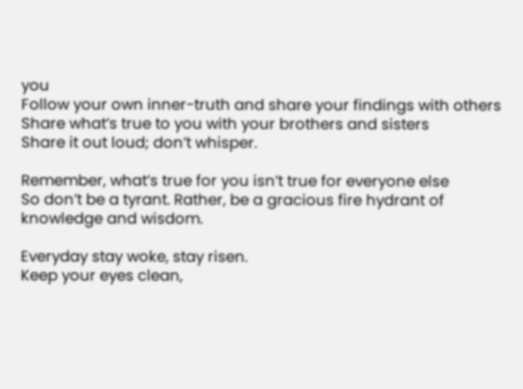you
Follow your own inner-truth and share your findings with others
Share what’s true to you with your brothers and sisters
Share it out loud; don’t whisper.

Remember, what’s true for you isn’t true for everyone else
So don’t be a tyrant. Rather, be a gracious fire hydrant of knowledge and wisdom.

Everyday stay woke, stay risen.
Keep your eyes clean,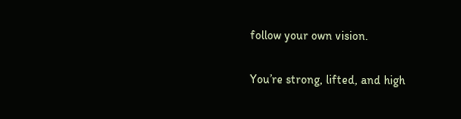follow your own vision.

You’re strong, lifted, and high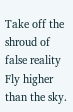Take off the shroud of false reality
Fly higher than the sky.